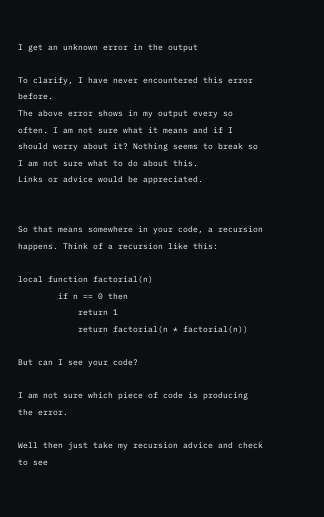I get an unknown error in the output

To clarify, I have never encountered this error before.
The above error shows in my output every so often. I am not sure what it means and if I should worry about it? Nothing seems to break so I am not sure what to do about this.
Links or advice would be appreciated.


So that means somewhere in your code, a recursion happens. Think of a recursion like this:

local function factorial(n)
        if n == 0 then
            return 1
            return factorial(n * factorial(n))

But can I see your code?

I am not sure which piece of code is producing the error.

Well then just take my recursion advice and check to see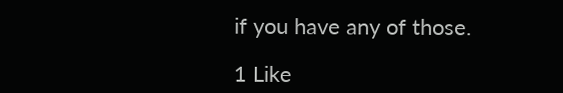if you have any of those.

1 Like